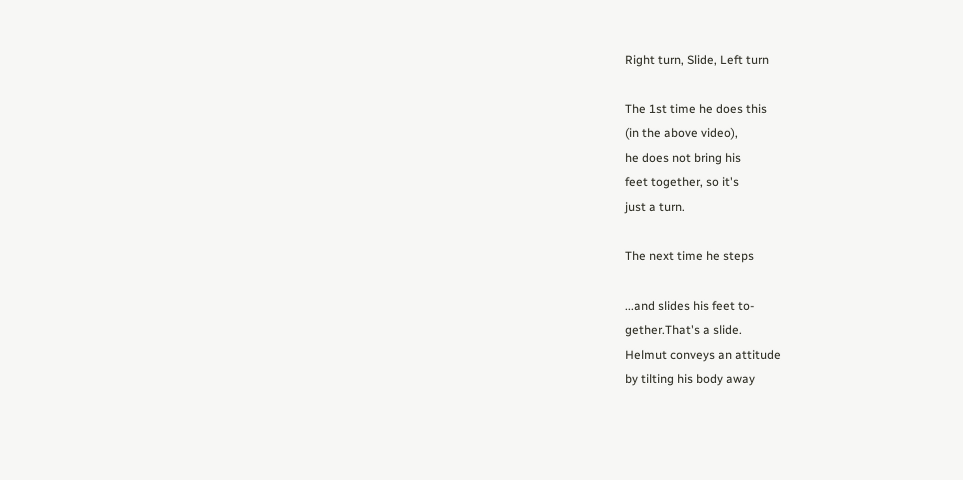Right turn, Slide, Left turn

The 1st time he does this
(in the above video),
he does not bring his
feet together, so it's
just a turn.

The next time he steps

...and slides his feet to-
gether.That's a slide.
Helmut conveys an attitude
by tilting his body away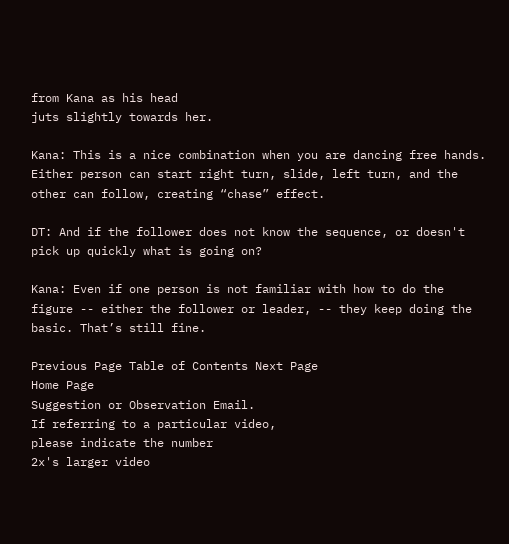from Kana as his head
juts slightly towards her.

Kana: This is a nice combination when you are dancing free hands. Either person can start right turn, slide, left turn, and the other can follow, creating “chase” effect.

DT: And if the follower does not know the sequence, or doesn't pick up quickly what is going on?

Kana: Even if one person is not familiar with how to do the figure -- either the follower or leader, -- they keep doing the basic. That’s still fine.

Previous Page Table of Contents Next Page
Home Page
Suggestion or Observation Email.
If referring to a particular video,
please indicate the number
2x's larger video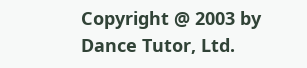Copyright @ 2003 by
Dance Tutor, Ltd.